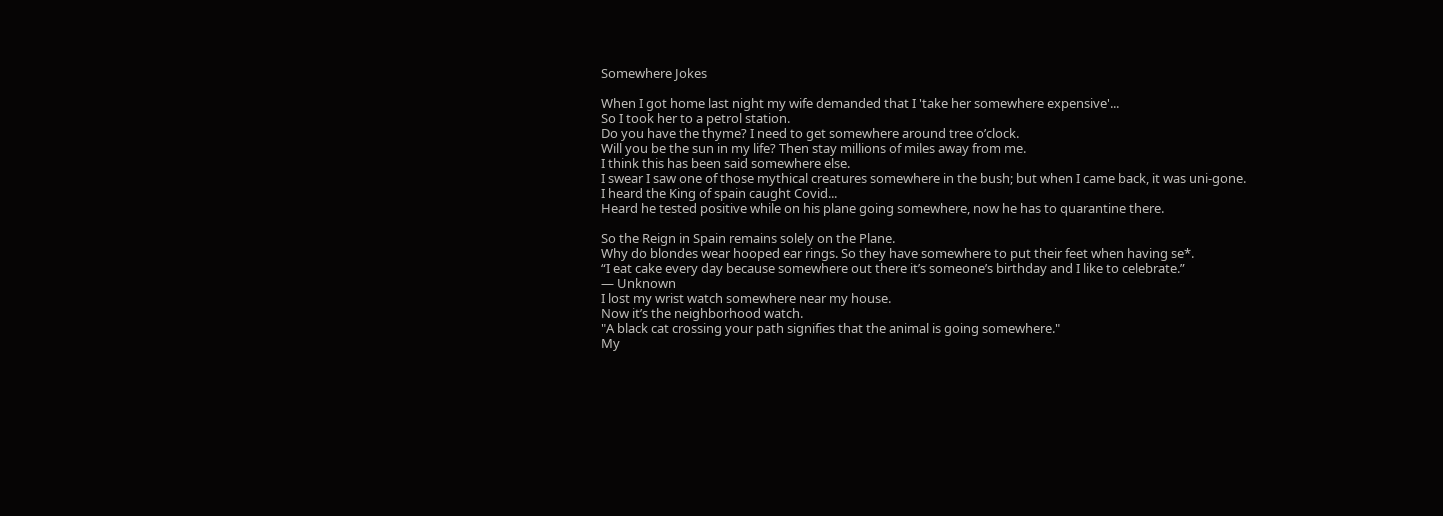Somewhere Jokes

When I got home last night my wife demanded that I 'take her somewhere expensive'...
So I took her to a petrol station.
Do you have the thyme? I need to get somewhere around tree o’clock.
Will you be the sun in my life? Then stay millions of miles away from me.
I think this has been said somewhere else.
I swear I saw one of those mythical creatures somewhere in the bush; but when I came back, it was uni-gone.
I heard the King of spain caught Covid...
Heard he tested positive while on his plane going somewhere, now he has to quarantine there.

So the Reign in Spain remains solely on the Plane.
Why do blondes wear hooped ear rings. So they have somewhere to put their feet when having se*.
“I eat cake every day because somewhere out there it’s someone’s birthday and I like to celebrate.”
― Unknown
I lost my wrist watch somewhere near my house.
Now it’s the neighborhood watch.
"A black cat crossing your path signifies that the animal is going somewhere."
My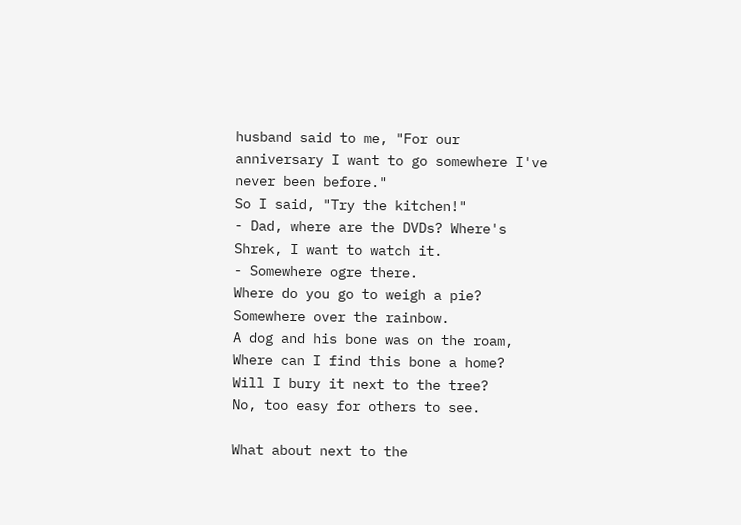husband said to me, "For our anniversary I want to go somewhere I've never been before."
So I said, "Try the kitchen!"
- Dad, where are the DVDs? Where's Shrek, I want to watch it.
- Somewhere ogre there.
Where do you go to weigh a pie? Somewhere over the rainbow.
A dog and his bone was on the roam,
Where can I find this bone a home?
Will I bury it next to the tree?
No, too easy for others to see.

What about next to the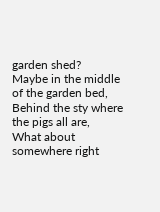garden shed?
Maybe in the middle of the garden bed,
Behind the sty where the pigs all are,
What about somewhere right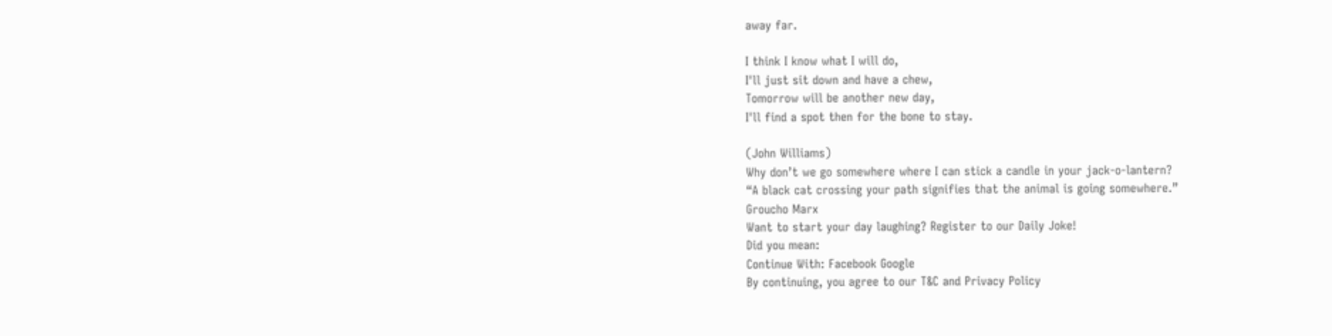away far.

I think I know what I will do,
I'll just sit down and have a chew,
Tomorrow will be another new day,
I'll find a spot then for the bone to stay.

(John Williams)
Why don’t we go somewhere where I can stick a candle in your jack-o-lantern?
“A black cat crossing your path signifies that the animal is going somewhere.”
Groucho Marx
Want to start your day laughing? Register to our Daily Joke!
Did you mean:
Continue With: Facebook Google
By continuing, you agree to our T&C and Privacy Policy